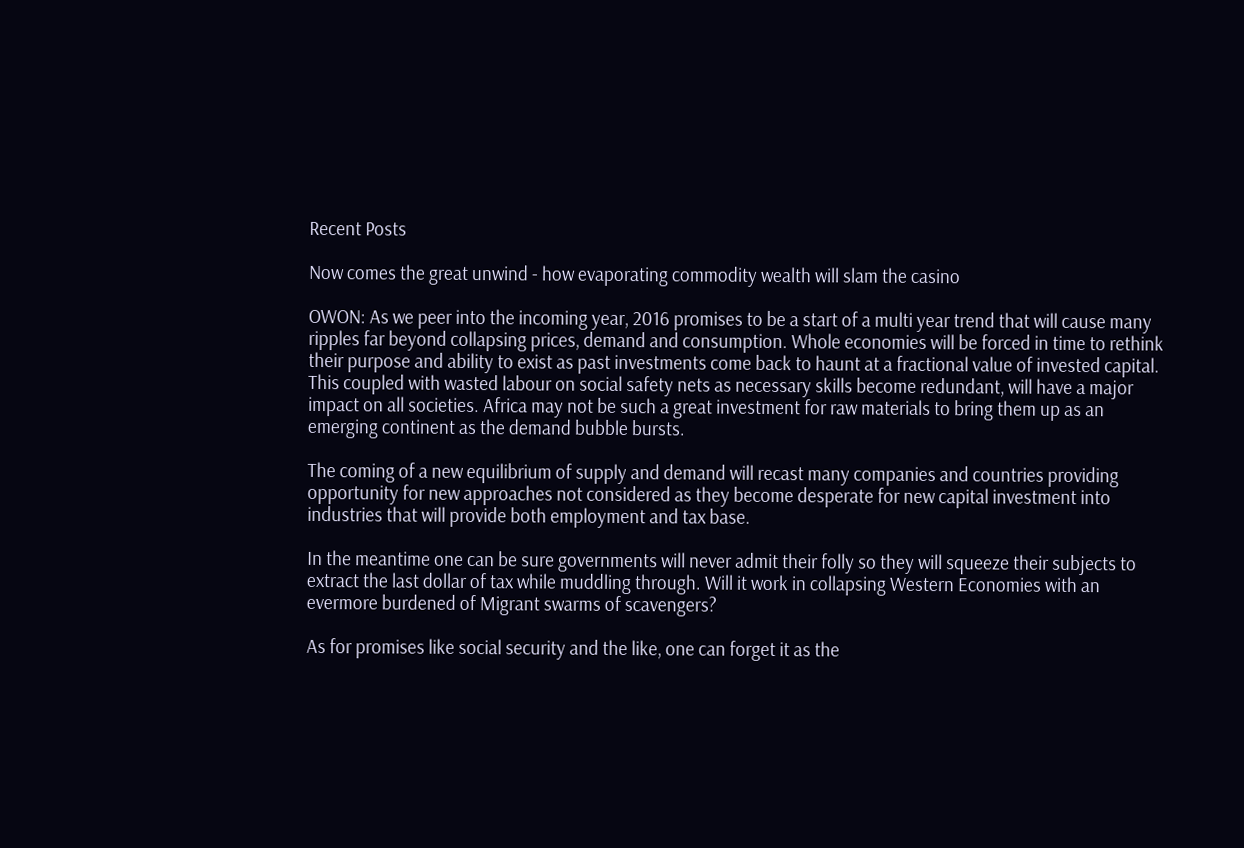Recent Posts

Now comes the great unwind - how evaporating commodity wealth will slam the casino

OWON: As we peer into the incoming year, 2016 promises to be a start of a multi year trend that will cause many ripples far beyond collapsing prices, demand and consumption. Whole economies will be forced in time to rethink their purpose and ability to exist as past investments come back to haunt at a fractional value of invested capital. This coupled with wasted labour on social safety nets as necessary skills become redundant, will have a major impact on all societies. Africa may not be such a great investment for raw materials to bring them up as an emerging continent as the demand bubble bursts.

The coming of a new equilibrium of supply and demand will recast many companies and countries providing opportunity for new approaches not considered as they become desperate for new capital investment into industries that will provide both employment and tax base.

In the meantime one can be sure governments will never admit their folly so they will squeeze their subjects to extract the last dollar of tax while muddling through. Will it work in collapsing Western Economies with an evermore burdened of Migrant swarms of scavengers?

As for promises like social security and the like, one can forget it as the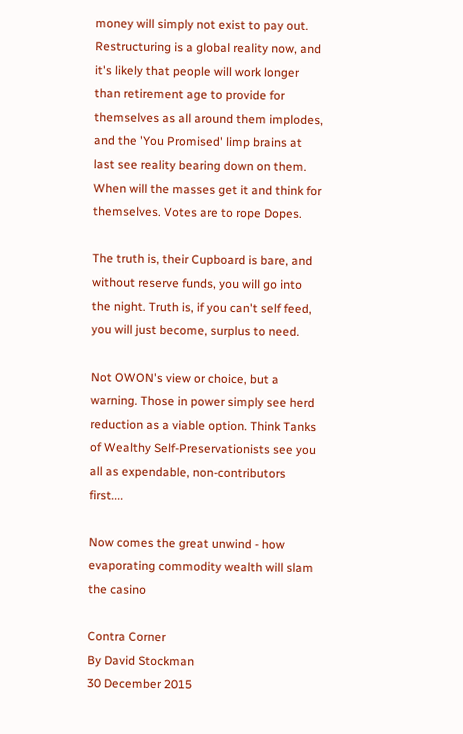money will simply not exist to pay out. Restructuring is a global reality now, and it's likely that people will work longer than retirement age to provide for themselves as all around them implodes, and the 'You Promised' limp brains at last see reality bearing down on them. When will the masses get it and think for themselves. Votes are to rope Dopes.

The truth is, their Cupboard is bare, and without reserve funds, you will go into the night. Truth is, if you can't self feed, you will just become, surplus to need.

Not OWON's view or choice, but a warning. Those in power simply see herd reduction as a viable option. Think Tanks of Wealthy Self-Preservationists see you all as expendable, non-contributors first....

Now comes the great unwind - how evaporating commodity wealth will slam the casino

Contra Corner
By David Stockman
30 December 2015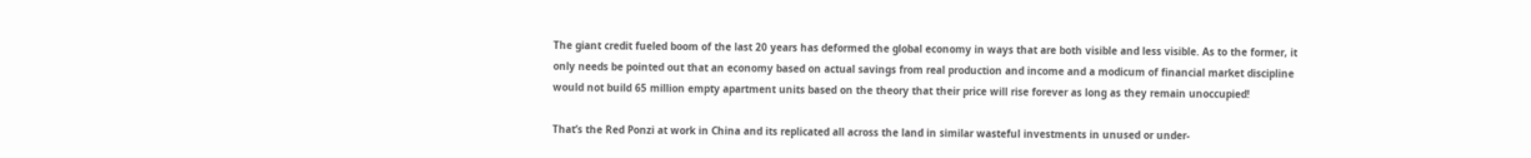The giant credit fueled boom of the last 20 years has deformed the global economy in ways that are both visible and less visible. As to the former, it only needs be pointed out that an economy based on actual savings from real production and income and a modicum of financial market discipline would not build 65 million empty apartment units based on the theory that their price will rise forever as long as they remain unoccupied!

That’s the Red Ponzi at work in China and its replicated all across the land in similar wasteful investments in unused or under-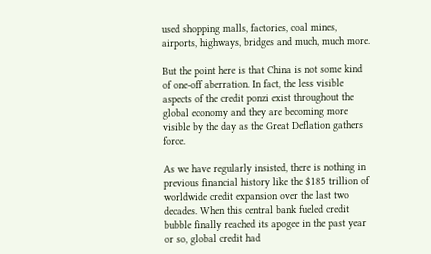used shopping malls, factories, coal mines, airports, highways, bridges and much, much more.

But the point here is that China is not some kind of one-off aberration. In fact, the less visible aspects of the credit ponzi exist throughout the global economy and they are becoming more visible by the day as the Great Deflation gathers force.

As we have regularly insisted, there is nothing in previous financial history like the $185 trillion of worldwide credit expansion over the last two decades. When this central bank fueled credit bubble finally reached its apogee in the past year or so, global credit had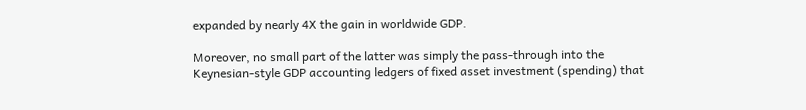expanded by nearly 4X the gain in worldwide GDP.

Moreover, no small part of the latter was simply the pass-through into the Keynesian-style GDP accounting ledgers of fixed asset investment (spending) that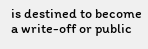is destined to become a write-off or public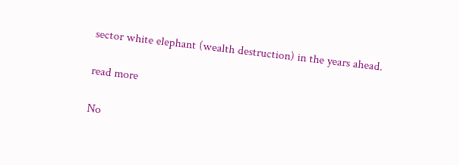sector white elephant (wealth destruction) in the years ahead.

read more

No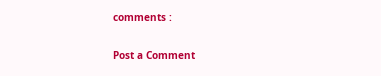comments :

Post a Comment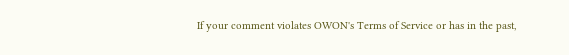If your comment violates OWON's Terms of Service or has in the past,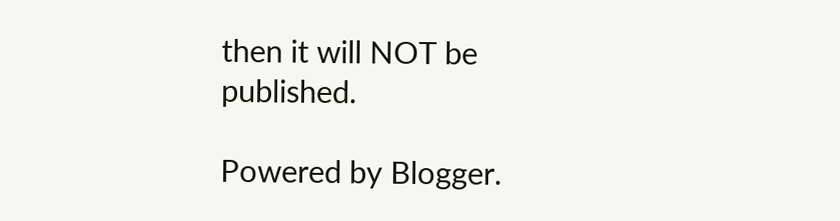then it will NOT be published.

Powered by Blogger.